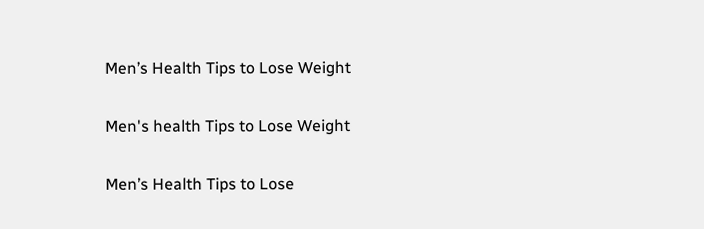Men’s Health Tips to Lose Weight

Men's health Tips to Lose Weight

Men’s Health Tips to Lose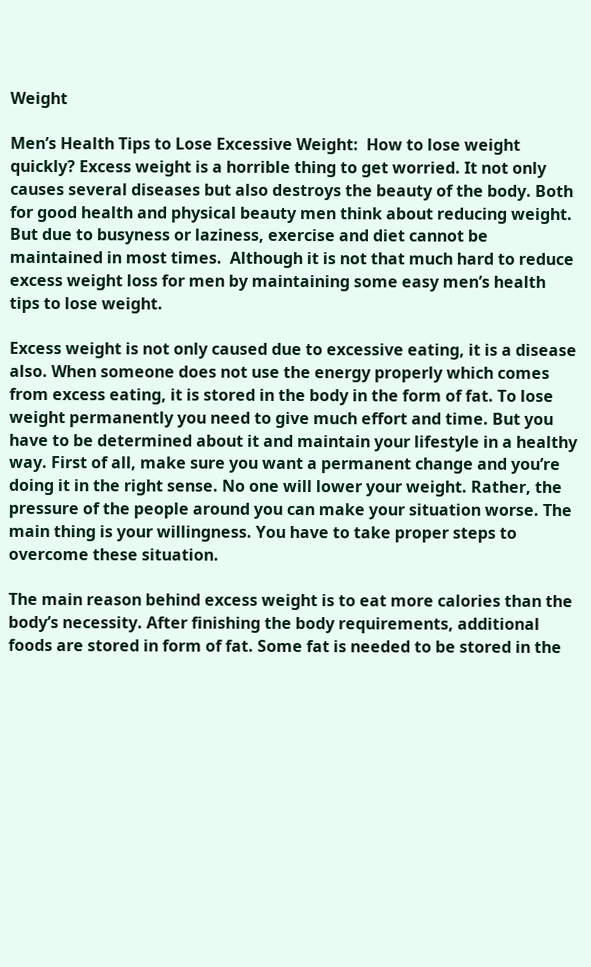Weight

Men’s Health Tips to Lose Excessive Weight:  How to lose weight quickly? Excess weight is a horrible thing to get worried. It not only causes several diseases but also destroys the beauty of the body. Both for good health and physical beauty men think about reducing weight. But due to busyness or laziness, exercise and diet cannot be maintained in most times.  Although it is not that much hard to reduce excess weight loss for men by maintaining some easy men’s health tips to lose weight.

Excess weight is not only caused due to excessive eating, it is a disease also. When someone does not use the energy properly which comes from excess eating, it is stored in the body in the form of fat. To lose weight permanently you need to give much effort and time. But you have to be determined about it and maintain your lifestyle in a healthy way. First of all, make sure you want a permanent change and you’re doing it in the right sense. No one will lower your weight. Rather, the pressure of the people around you can make your situation worse. The main thing is your willingness. You have to take proper steps to overcome these situation.

The main reason behind excess weight is to eat more calories than the body’s necessity. After finishing the body requirements, additional foods are stored in form of fat. Some fat is needed to be stored in the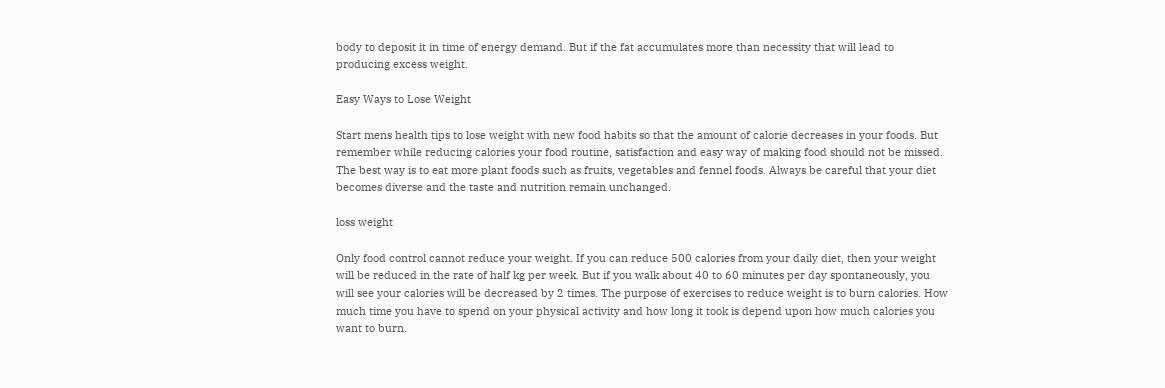body to deposit it in time of energy demand. But if the fat accumulates more than necessity that will lead to producing excess weight.

Easy Ways to Lose Weight

Start mens health tips to lose weight with new food habits so that the amount of calorie decreases in your foods. But remember while reducing calories your food routine, satisfaction and easy way of making food should not be missed. The best way is to eat more plant foods such as fruits, vegetables and fennel foods. Always be careful that your diet becomes diverse and the taste and nutrition remain unchanged.

loss weight

Only food control cannot reduce your weight. If you can reduce 500 calories from your daily diet, then your weight will be reduced in the rate of half kg per week. But if you walk about 40 to 60 minutes per day spontaneously, you will see your calories will be decreased by 2 times. The purpose of exercises to reduce weight is to burn calories. How much time you have to spend on your physical activity and how long it took is depend upon how much calories you want to burn.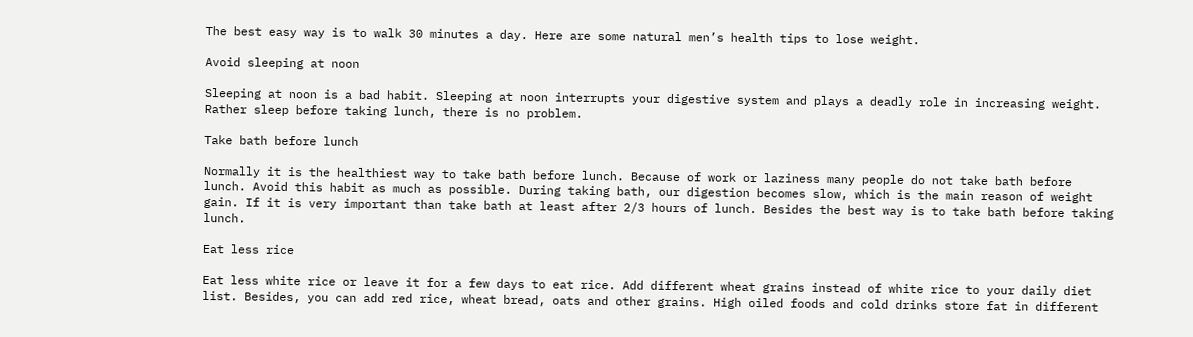The best easy way is to walk 30 minutes a day. Here are some natural men’s health tips to lose weight.

Avoid sleeping at noon

Sleeping at noon is a bad habit. Sleeping at noon interrupts your digestive system and plays a deadly role in increasing weight. Rather sleep before taking lunch, there is no problem.

Take bath before lunch

Normally it is the healthiest way to take bath before lunch. Because of work or laziness many people do not take bath before lunch. Avoid this habit as much as possible. During taking bath, our digestion becomes slow, which is the main reason of weight gain. If it is very important than take bath at least after 2/3 hours of lunch. Besides the best way is to take bath before taking lunch.

Eat less rice

Eat less white rice or leave it for a few days to eat rice. Add different wheat grains instead of white rice to your daily diet list. Besides, you can add red rice, wheat bread, oats and other grains. High oiled foods and cold drinks store fat in different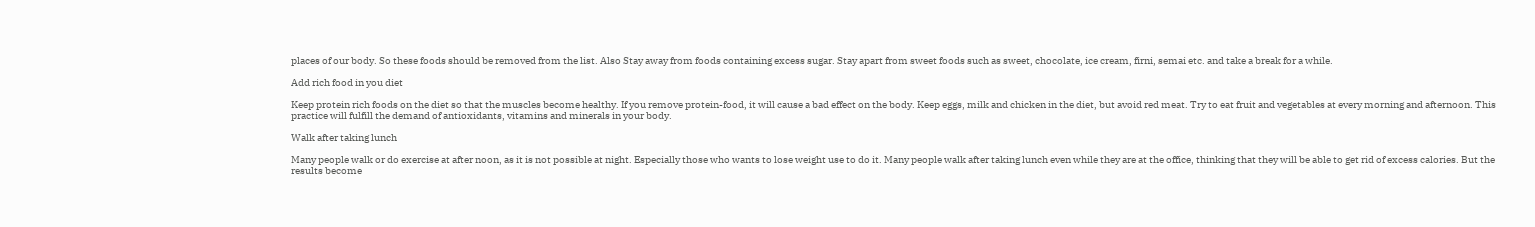places of our body. So these foods should be removed from the list. Also Stay away from foods containing excess sugar. Stay apart from sweet foods such as sweet, chocolate, ice cream, firni, semai etc. and take a break for a while.

Add rich food in you diet

Keep protein rich foods on the diet so that the muscles become healthy. If you remove protein-food, it will cause a bad effect on the body. Keep eggs, milk and chicken in the diet, but avoid red meat. Try to eat fruit and vegetables at every morning and afternoon. This practice will fulfill the demand of antioxidants, vitamins and minerals in your body.

Walk after taking lunch

Many people walk or do exercise at after noon, as it is not possible at night. Especially those who wants to lose weight use to do it. Many people walk after taking lunch even while they are at the office, thinking that they will be able to get rid of excess calories. But the results become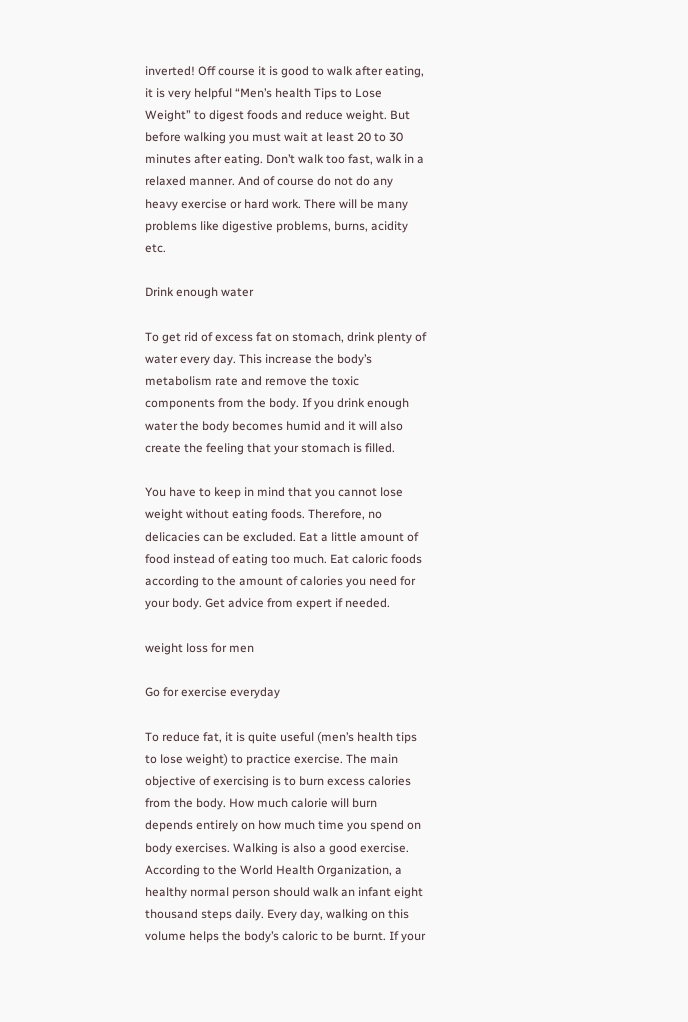inverted! Off course it is good to walk after eating, it is very helpful “Men’s health Tips to Lose Weight” to digest foods and reduce weight. But before walking you must wait at least 20 to 30 minutes after eating. Don’t walk too fast, walk in a relaxed manner. And of course do not do any heavy exercise or hard work. There will be many problems like digestive problems, burns, acidity etc.

Drink enough water

To get rid of excess fat on stomach, drink plenty of water every day. This increase the body’s metabolism rate and remove the toxic components from the body. If you drink enough water the body becomes humid and it will also create the feeling that your stomach is filled.

You have to keep in mind that you cannot lose weight without eating foods. Therefore, no delicacies can be excluded. Eat a little amount of food instead of eating too much. Eat caloric foods according to the amount of calories you need for your body. Get advice from expert if needed.

weight loss for men

Go for exercise everyday

To reduce fat, it is quite useful (men’s health tips to lose weight) to practice exercise. The main objective of exercising is to burn excess calories from the body. How much calorie will burn depends entirely on how much time you spend on body exercises. Walking is also a good exercise. According to the World Health Organization, a healthy normal person should walk an infant eight thousand steps daily. Every day, walking on this volume helps the body’s caloric to be burnt. If your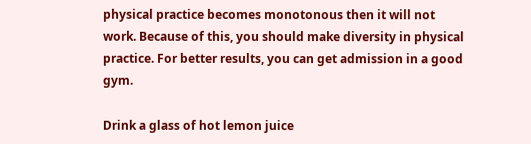physical practice becomes monotonous then it will not work. Because of this, you should make diversity in physical practice. For better results, you can get admission in a good gym.

Drink a glass of hot lemon juice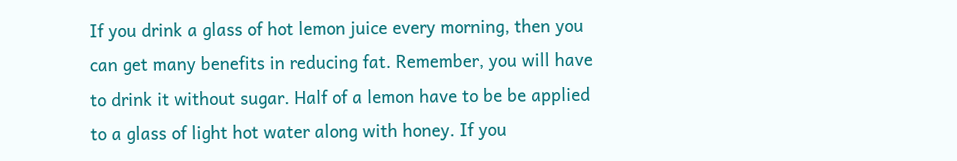If you drink a glass of hot lemon juice every morning, then you can get many benefits in reducing fat. Remember, you will have to drink it without sugar. Half of a lemon have to be be applied to a glass of light hot water along with honey. If you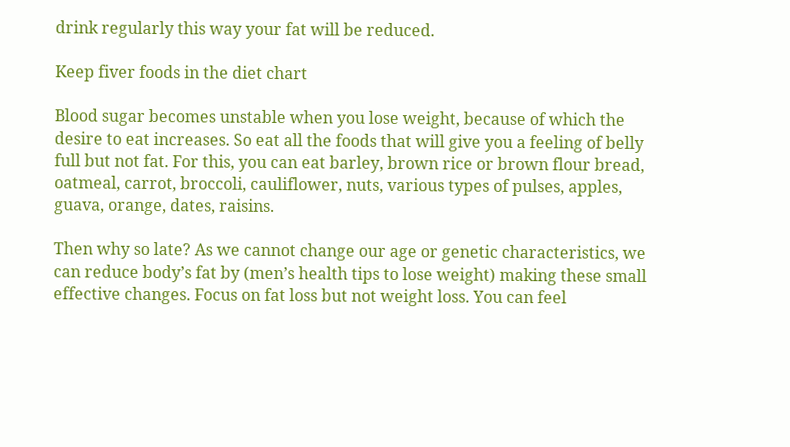drink regularly this way your fat will be reduced.

Keep fiver foods in the diet chart

Blood sugar becomes unstable when you lose weight, because of which the desire to eat increases. So eat all the foods that will give you a feeling of belly full but not fat. For this, you can eat barley, brown rice or brown flour bread, oatmeal, carrot, broccoli, cauliflower, nuts, various types of pulses, apples, guava, orange, dates, raisins.

Then why so late? As we cannot change our age or genetic characteristics, we can reduce body’s fat by (men’s health tips to lose weight) making these small effective changes. Focus on fat loss but not weight loss. You can feel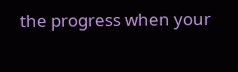the progress when your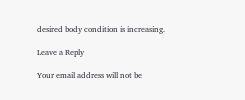desired body condition is increasing.

Leave a Reply

Your email address will not be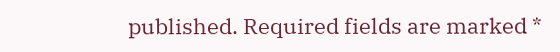published. Required fields are marked *